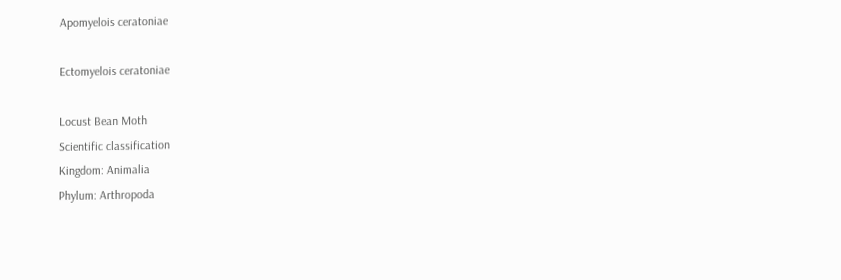Apomyelois ceratoniae

Ectomyelois ceratoniae

Locust Bean Moth
Scientific classification
Kingdom: Animalia
Phylum: Arthropoda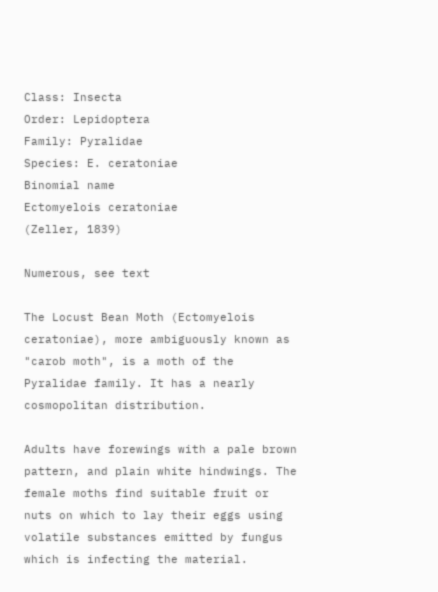Class: Insecta
Order: Lepidoptera
Family: Pyralidae
Species: E. ceratoniae
Binomial name
Ectomyelois ceratoniae
(Zeller, 1839)

Numerous, see text

The Locust Bean Moth (Ectomyelois ceratoniae), more ambiguously known as "carob moth", is a moth of the Pyralidae family. It has a nearly cosmopolitan distribution.

Adults have forewings with a pale brown pattern, and plain white hindwings. The female moths find suitable fruit or nuts on which to lay their eggs using volatile substances emitted by fungus which is infecting the material.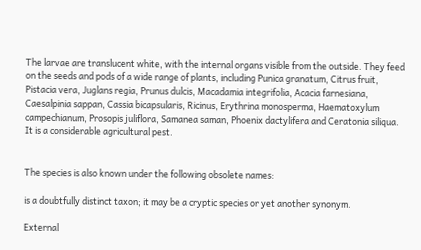The larvae are translucent white, with the internal organs visible from the outside. They feed on the seeds and pods of a wide range of plants, including Punica granatum, Citrus fruit, Pistacia vera, Juglans regia, Prunus dulcis, Macadamia integrifolia, Acacia farnesiana, Caesalpinia sappan, Cassia bicapsularis, Ricinus, Erythrina monosperma, Haematoxylum campechianum, Prosopis juliflora, Samanea saman, Phoenix dactylifera and Ceratonia siliqua. It is a considerable agricultural pest.


The species is also known under the following obsolete names:

is a doubtfully distinct taxon; it may be a cryptic species or yet another synonym.

External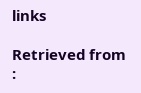links

Retrieved from :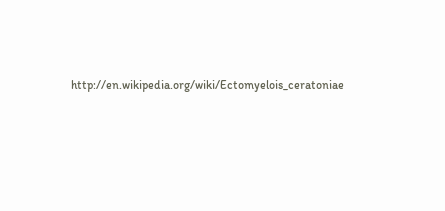http://en.wikipedia.org/wiki/Ectomyelois_ceratoniae